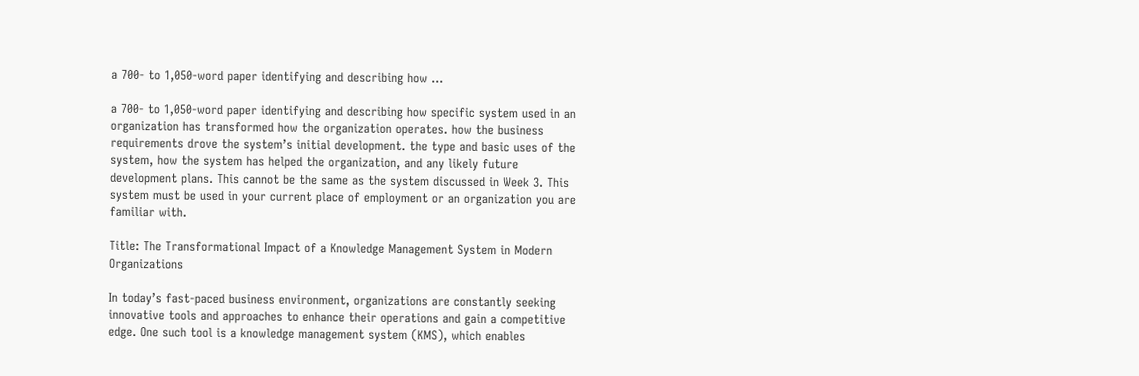a 700- to 1,050-word paper identifying and describing how …

a 700- to 1,050-word paper identifying and describing how specific system used in an organization has transformed how the organization operates. how the business requirements drove the system’s initial development. the type and basic uses of the system, how the system has helped the organization, and any likely future development plans. This cannot be the same as the system discussed in Week 3. This system must be used in your current place of employment or an organization you are familiar with.

Title: The Transformational Impact of a Knowledge Management System in Modern Organizations

In today’s fast-paced business environment, organizations are constantly seeking innovative tools and approaches to enhance their operations and gain a competitive edge. One such tool is a knowledge management system (KMS), which enables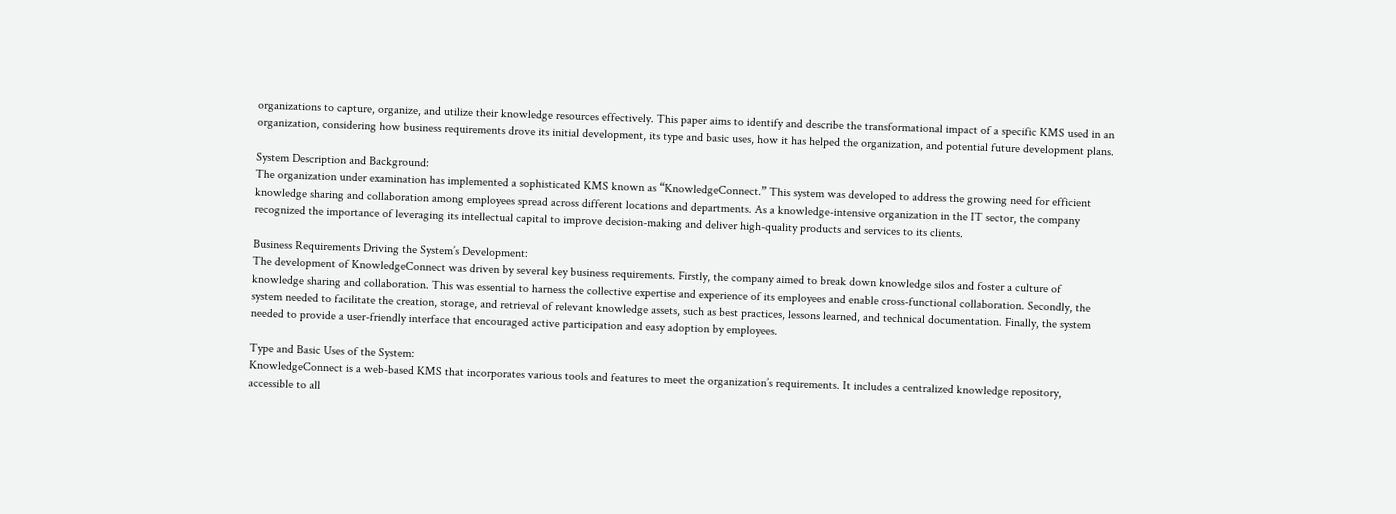organizations to capture, organize, and utilize their knowledge resources effectively. This paper aims to identify and describe the transformational impact of a specific KMS used in an organization, considering how business requirements drove its initial development, its type and basic uses, how it has helped the organization, and potential future development plans.

System Description and Background:
The organization under examination has implemented a sophisticated KMS known as “KnowledgeConnect.” This system was developed to address the growing need for efficient knowledge sharing and collaboration among employees spread across different locations and departments. As a knowledge-intensive organization in the IT sector, the company recognized the importance of leveraging its intellectual capital to improve decision-making and deliver high-quality products and services to its clients.

Business Requirements Driving the System’s Development:
The development of KnowledgeConnect was driven by several key business requirements. Firstly, the company aimed to break down knowledge silos and foster a culture of knowledge sharing and collaboration. This was essential to harness the collective expertise and experience of its employees and enable cross-functional collaboration. Secondly, the system needed to facilitate the creation, storage, and retrieval of relevant knowledge assets, such as best practices, lessons learned, and technical documentation. Finally, the system needed to provide a user-friendly interface that encouraged active participation and easy adoption by employees.

Type and Basic Uses of the System:
KnowledgeConnect is a web-based KMS that incorporates various tools and features to meet the organization’s requirements. It includes a centralized knowledge repository, accessible to all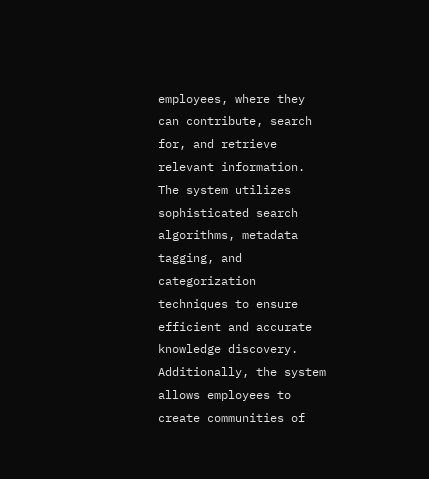employees, where they can contribute, search for, and retrieve relevant information. The system utilizes sophisticated search algorithms, metadata tagging, and categorization techniques to ensure efficient and accurate knowledge discovery. Additionally, the system allows employees to create communities of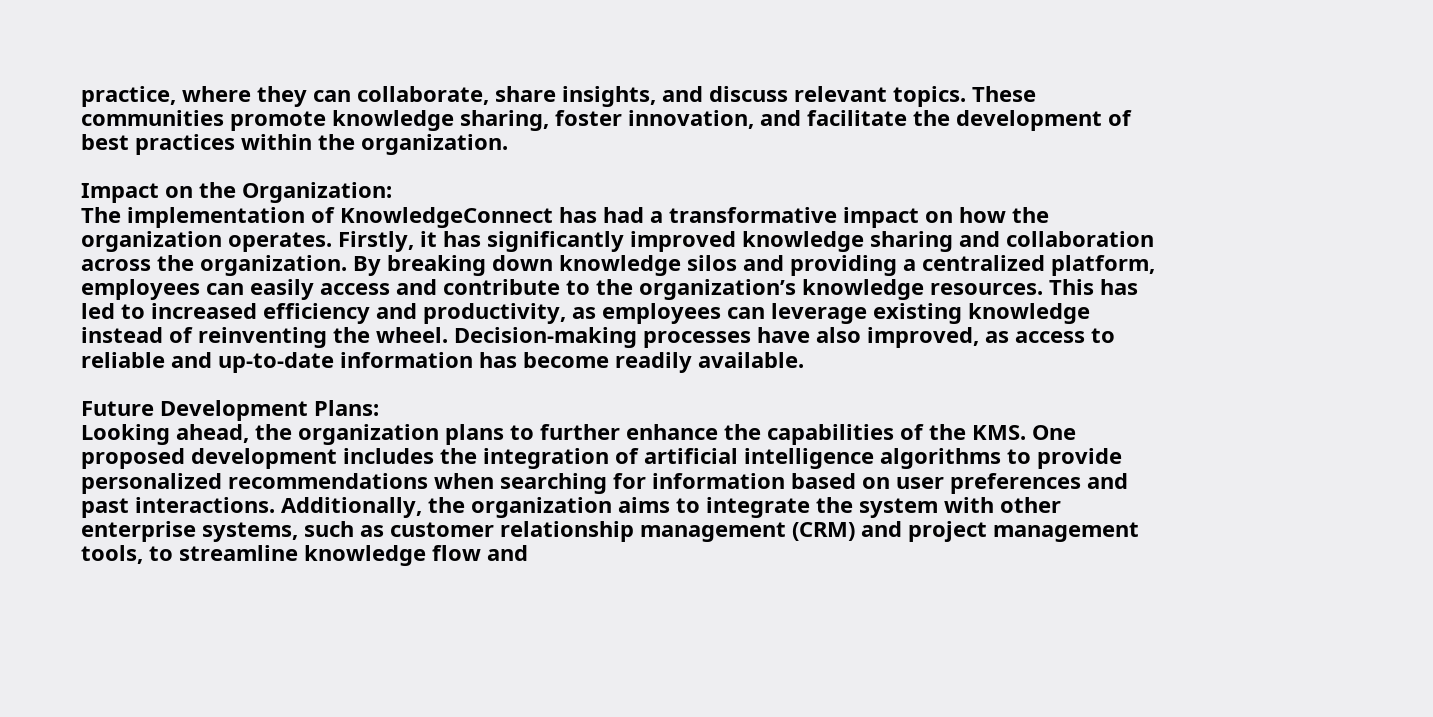practice, where they can collaborate, share insights, and discuss relevant topics. These communities promote knowledge sharing, foster innovation, and facilitate the development of best practices within the organization.

Impact on the Organization:
The implementation of KnowledgeConnect has had a transformative impact on how the organization operates. Firstly, it has significantly improved knowledge sharing and collaboration across the organization. By breaking down knowledge silos and providing a centralized platform, employees can easily access and contribute to the organization’s knowledge resources. This has led to increased efficiency and productivity, as employees can leverage existing knowledge instead of reinventing the wheel. Decision-making processes have also improved, as access to reliable and up-to-date information has become readily available.

Future Development Plans:
Looking ahead, the organization plans to further enhance the capabilities of the KMS. One proposed development includes the integration of artificial intelligence algorithms to provide personalized recommendations when searching for information based on user preferences and past interactions. Additionally, the organization aims to integrate the system with other enterprise systems, such as customer relationship management (CRM) and project management tools, to streamline knowledge flow and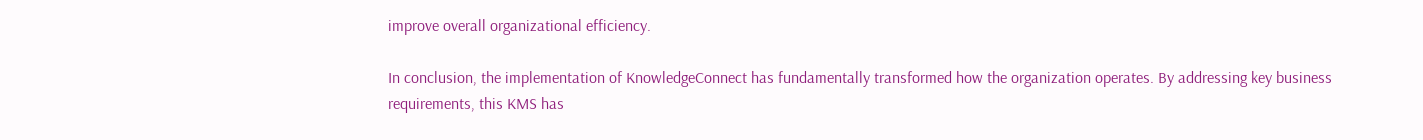improve overall organizational efficiency.

In conclusion, the implementation of KnowledgeConnect has fundamentally transformed how the organization operates. By addressing key business requirements, this KMS has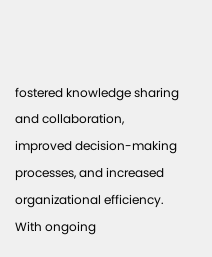fostered knowledge sharing and collaboration, improved decision-making processes, and increased organizational efficiency. With ongoing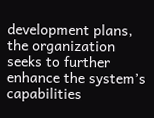development plans, the organization seeks to further enhance the system’s capabilities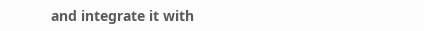and integrate it with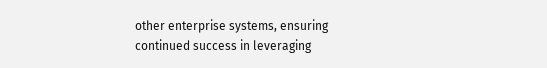other enterprise systems, ensuring continued success in leveraging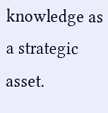knowledge as a strategic asset.